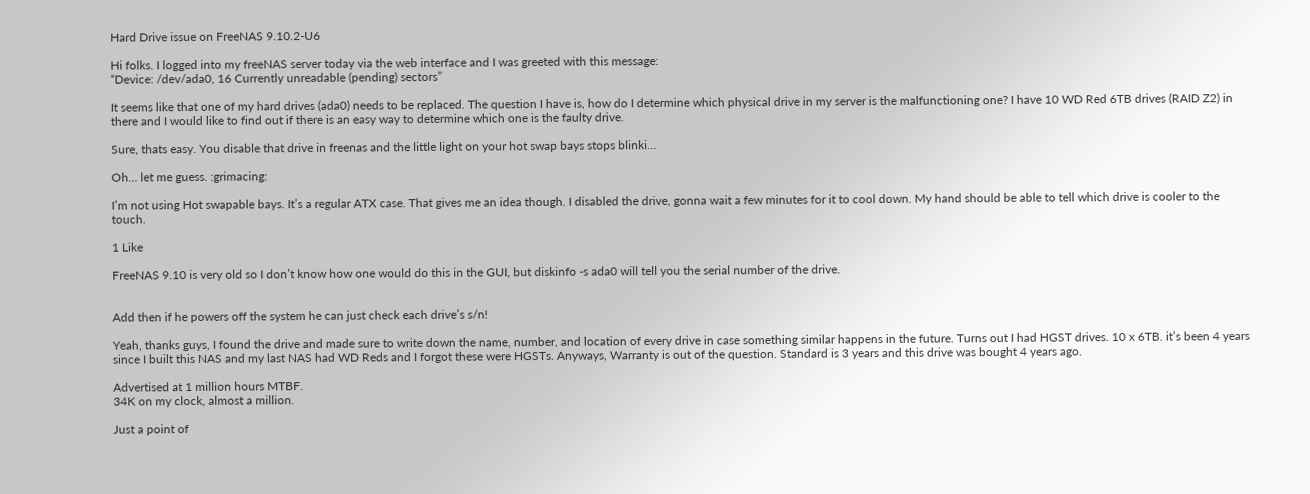Hard Drive issue on FreeNAS 9.10.2-U6

Hi folks. I logged into my freeNAS server today via the web interface and I was greeted with this message:
“Device: /dev/ada0, 16 Currently unreadable (pending) sectors”

It seems like that one of my hard drives (ada0) needs to be replaced. The question I have is, how do I determine which physical drive in my server is the malfunctioning one? I have 10 WD Red 6TB drives (RAID Z2) in there and I would like to find out if there is an easy way to determine which one is the faulty drive.

Sure, thats easy. You disable that drive in freenas and the little light on your hot swap bays stops blinki…

Oh… let me guess. :grimacing:

I’m not using Hot swapable bays. It’s a regular ATX case. That gives me an idea though. I disabled the drive, gonna wait a few minutes for it to cool down. My hand should be able to tell which drive is cooler to the touch.

1 Like

FreeNAS 9.10 is very old so I don’t know how one would do this in the GUI, but diskinfo -s ada0 will tell you the serial number of the drive.


Add then if he powers off the system he can just check each drive’s s/n!

Yeah, thanks guys, I found the drive and made sure to write down the name, number, and location of every drive in case something similar happens in the future. Turns out I had HGST drives. 10 x 6TB. it’s been 4 years since I built this NAS and my last NAS had WD Reds and I forgot these were HGSTs. Anyways, Warranty is out of the question. Standard is 3 years and this drive was bought 4 years ago.

Advertised at 1 million hours MTBF.
34K on my clock, almost a million.

Just a point of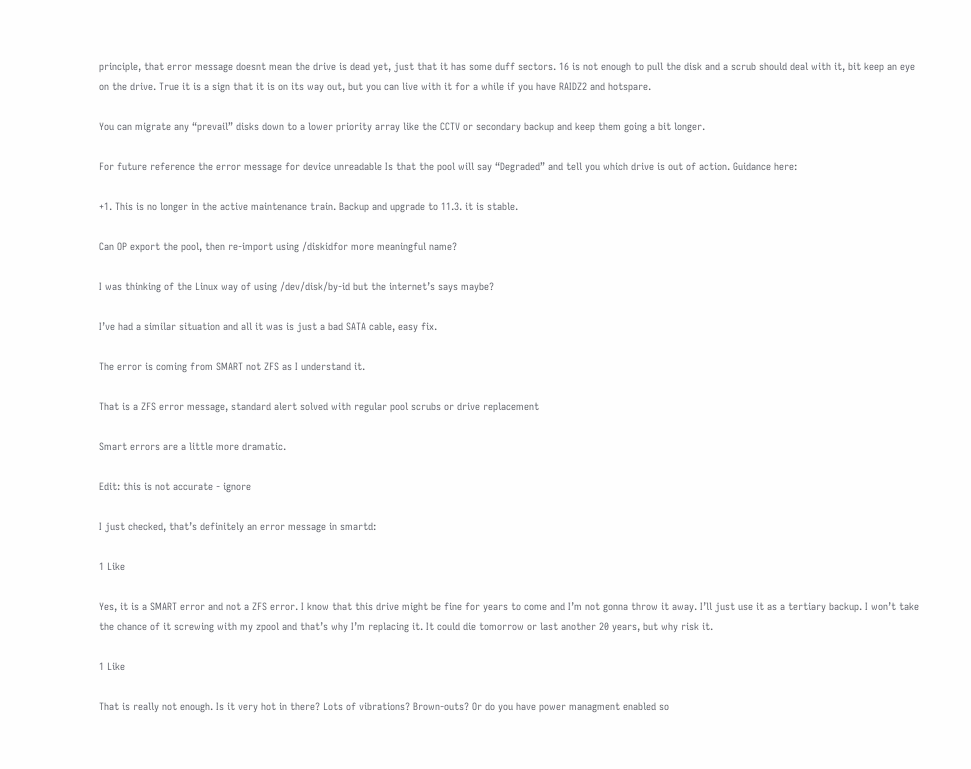principle, that error message doesnt mean the drive is dead yet, just that it has some duff sectors. 16 is not enough to pull the disk and a scrub should deal with it, bit keep an eye on the drive. True it is a sign that it is on its way out, but you can live with it for a while if you have RAIDZ2 and hotspare.

You can migrate any “prevail” disks down to a lower priority array like the CCTV or secondary backup and keep them going a bit longer.

For future reference the error message for device unreadable Is that the pool will say “Degraded” and tell you which drive is out of action. Guidance here:

+1. This is no longer in the active maintenance train. Backup and upgrade to 11.3. it is stable.

Can OP export the pool, then re-import using /diskidfor more meaningful name?

I was thinking of the Linux way of using /dev/disk/by-id but the internet’s says maybe?

I’ve had a similar situation and all it was is just a bad SATA cable, easy fix.

The error is coming from SMART not ZFS as I understand it.

That is a ZFS error message, standard alert solved with regular pool scrubs or drive replacement

Smart errors are a little more dramatic.

Edit: this is not accurate - ignore

I just checked, that’s definitely an error message in smartd:

1 Like

Yes, it is a SMART error and not a ZFS error. I know that this drive might be fine for years to come and I’m not gonna throw it away. I’ll just use it as a tertiary backup. I won’t take the chance of it screwing with my zpool and that’s why I’m replacing it. It could die tomorrow or last another 20 years, but why risk it.

1 Like

That is really not enough. Is it very hot in there? Lots of vibrations? Brown-outs? Or do you have power managment enabled so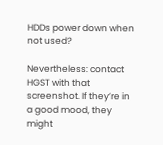HDDs power down when not used?

Nevertheless: contact HGST with that screenshot. If they’re in a good mood, they might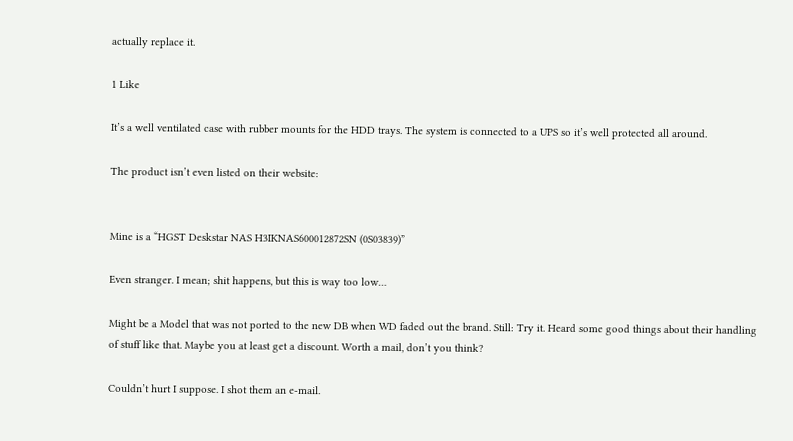actually replace it.

1 Like

It’s a well ventilated case with rubber mounts for the HDD trays. The system is connected to a UPS so it’s well protected all around.

The product isn’t even listed on their website:


Mine is a “HGST Deskstar NAS H3IKNAS600012872SN (0S03839)”

Even stranger. I mean; shit happens, but this is way too low…

Might be a Model that was not ported to the new DB when WD faded out the brand. Still: Try it. Heard some good things about their handling of stuff like that. Maybe you at least get a discount. Worth a mail, don’t you think?

Couldn’t hurt I suppose. I shot them an e-mail.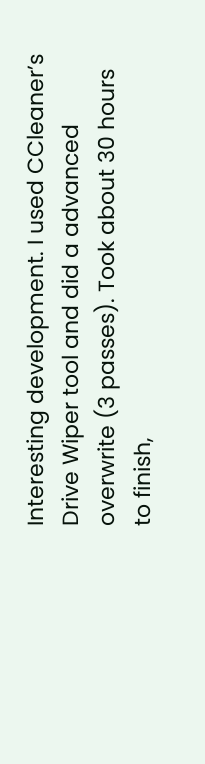Interesting development. I used CCleaner’s Drive Wiper tool and did a advanced overwrite (3 passes). Took about 30 hours to finish,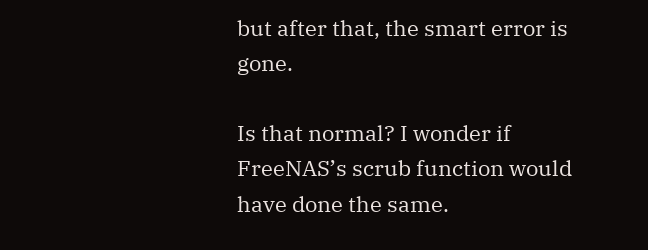but after that, the smart error is gone.

Is that normal? I wonder if FreeNAS’s scrub function would have done the same.